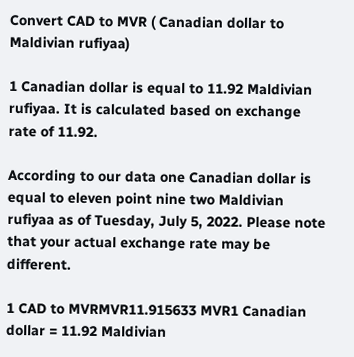Convert CAD to MVR ( Canadian dollar to Maldivian rufiyaa)

1 Canadian dollar is equal to 11.92 Maldivian rufiyaa. It is calculated based on exchange rate of 11.92.

According to our data one Canadian dollar is equal to eleven point nine two Maldivian rufiyaa as of Tuesday, July 5, 2022. Please note that your actual exchange rate may be different.

1 CAD to MVRMVR11.915633 MVR1 Canadian dollar = 11.92 Maldivian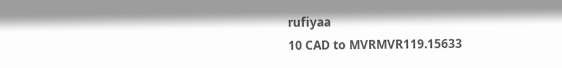rufiyaa
10 CAD to MVRMVR119.15633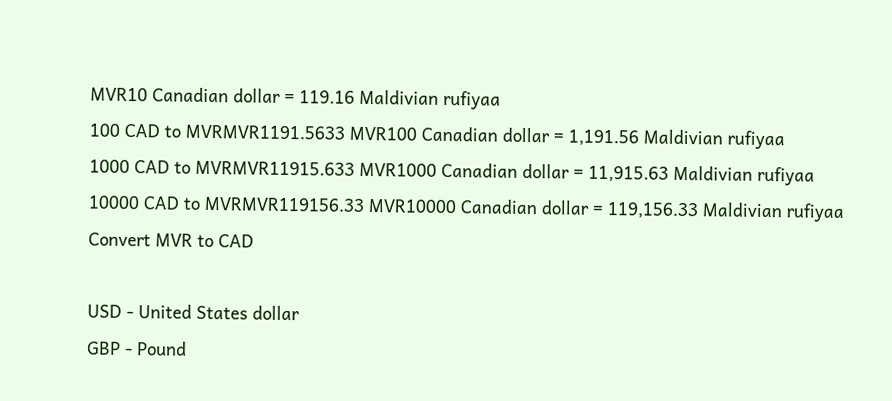MVR10 Canadian dollar = 119.16 Maldivian rufiyaa
100 CAD to MVRMVR1191.5633 MVR100 Canadian dollar = 1,191.56 Maldivian rufiyaa
1000 CAD to MVRMVR11915.633 MVR1000 Canadian dollar = 11,915.63 Maldivian rufiyaa
10000 CAD to MVRMVR119156.33 MVR10000 Canadian dollar = 119,156.33 Maldivian rufiyaa
Convert MVR to CAD

USD - United States dollar
GBP - Pound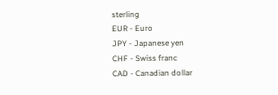sterling
EUR - Euro
JPY - Japanese yen
CHF - Swiss franc
CAD - Canadian dollar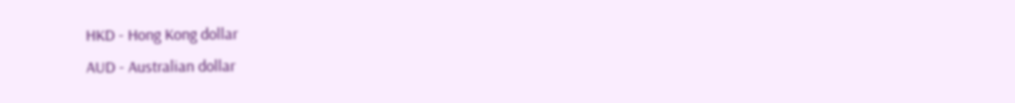HKD - Hong Kong dollar
AUD - Australian dollar